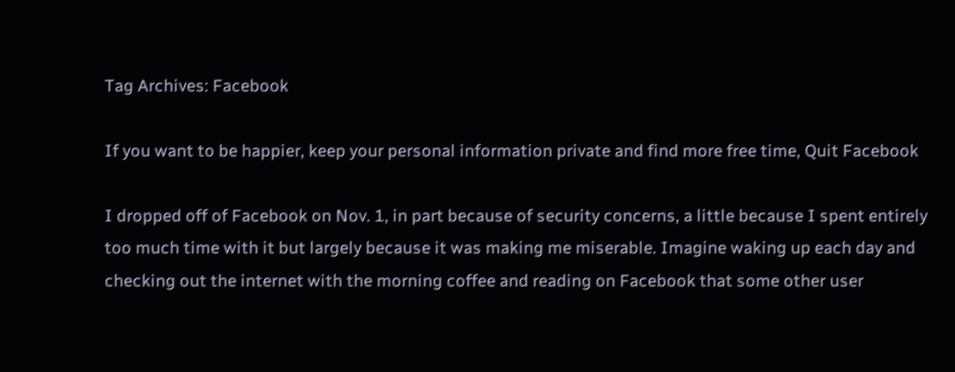Tag Archives: Facebook

If you want to be happier, keep your personal information private and find more free time, Quit Facebook

I dropped off of Facebook on Nov. 1, in part because of security concerns, a little because I spent entirely too much time with it but largely because it was making me miserable. Imagine waking up each day and checking out the internet with the morning coffee and reading on Facebook that some other user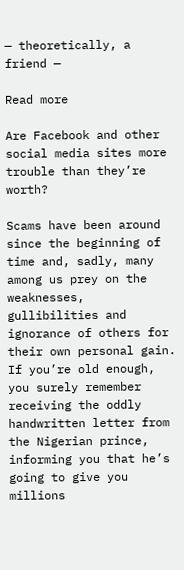— theoretically, a friend —

Read more

Are Facebook and other social media sites more trouble than they’re worth?

Scams have been around since the beginning of time and, sadly, many among us prey on the weaknesses, gullibilities and ignorance of others for their own personal gain. If you’re old enough, you surely remember receiving the oddly handwritten letter from the Nigerian prince, informing you that he’s going to give you millions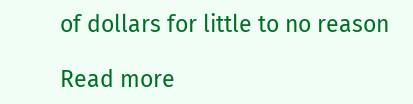of dollars for little to no reason

Read more